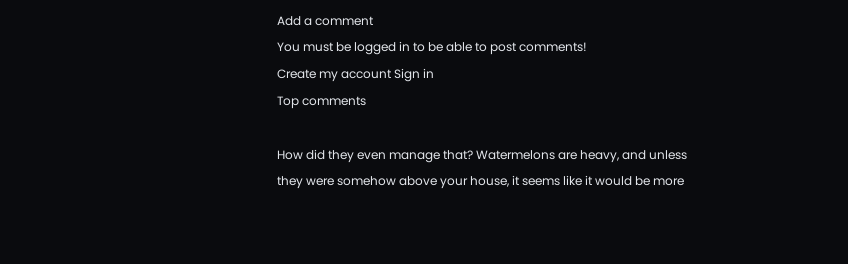Add a comment
You must be logged in to be able to post comments!
Create my account Sign in
Top comments

How did they even manage that? Watermelons are heavy, and unless they were somehow above your house, it seems like it would be more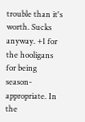trouble than it's worth. Sucks anyway. +1 for the hooligans for being season-appropriate. In the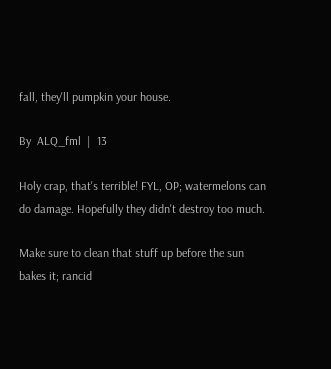fall, they'll pumpkin your house.

By  ALQ_fml  |  13

Holy crap, that's terrible! FYL, OP; watermelons can do damage. Hopefully they didn't destroy too much.

Make sure to clean that stuff up before the sun bakes it; rancid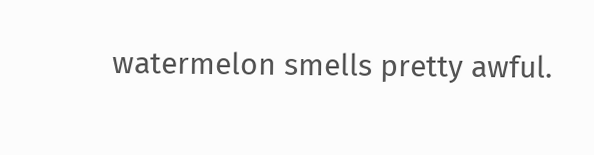watermelon smells pretty awful.